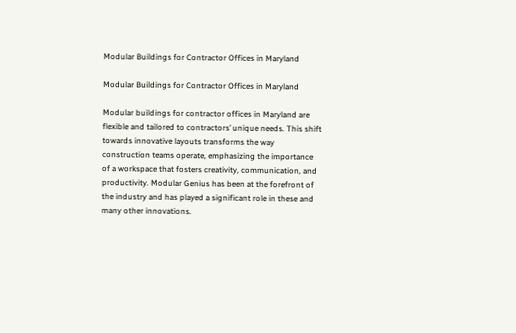Modular Buildings for Contractor Offices in Maryland

Modular Buildings for Contractor Offices in Maryland

Modular buildings for contractor offices in Maryland are flexible and tailored to contractors’ unique needs. This shift towards innovative layouts transforms the way construction teams operate, emphasizing the importance of a workspace that fosters creativity, communication, and productivity. Modular Genius has been at the forefront of the industry and has played a significant role in these and many other innovations.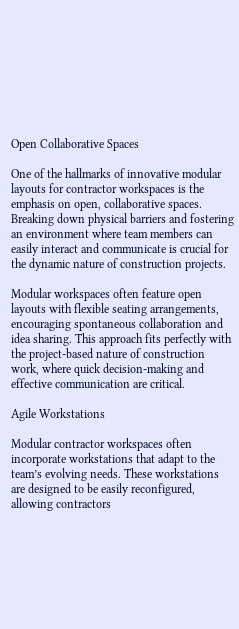Open Collaborative Spaces

One of the hallmarks of innovative modular layouts for contractor workspaces is the emphasis on open, collaborative spaces. Breaking down physical barriers and fostering an environment where team members can easily interact and communicate is crucial for the dynamic nature of construction projects.

Modular workspaces often feature open layouts with flexible seating arrangements, encouraging spontaneous collaboration and idea sharing. This approach fits perfectly with the project-based nature of construction work, where quick decision-making and effective communication are critical.

Agile Workstations

Modular contractor workspaces often incorporate workstations that adapt to the team’s evolving needs. These workstations are designed to be easily reconfigured, allowing contractors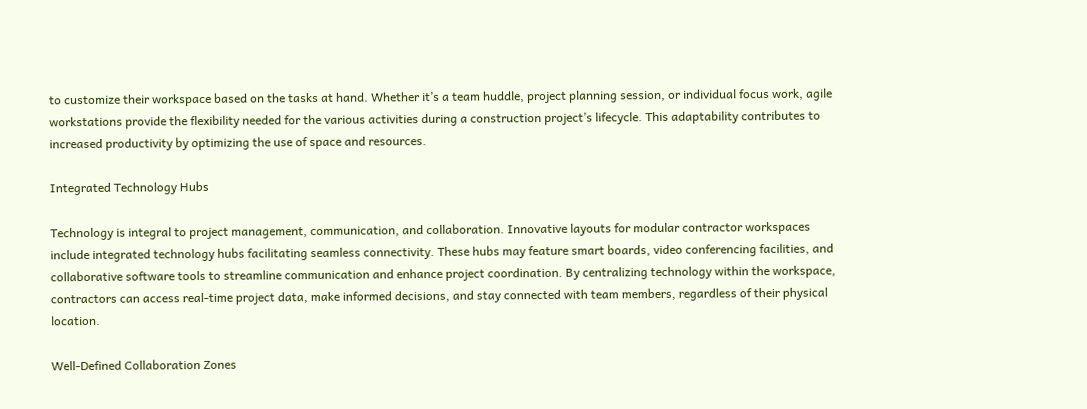to customize their workspace based on the tasks at hand. Whether it’s a team huddle, project planning session, or individual focus work, agile workstations provide the flexibility needed for the various activities during a construction project’s lifecycle. This adaptability contributes to increased productivity by optimizing the use of space and resources.

Integrated Technology Hubs

Technology is integral to project management, communication, and collaboration. Innovative layouts for modular contractor workspaces include integrated technology hubs facilitating seamless connectivity. These hubs may feature smart boards, video conferencing facilities, and collaborative software tools to streamline communication and enhance project coordination. By centralizing technology within the workspace, contractors can access real-time project data, make informed decisions, and stay connected with team members, regardless of their physical location.

Well-Defined Collaboration Zones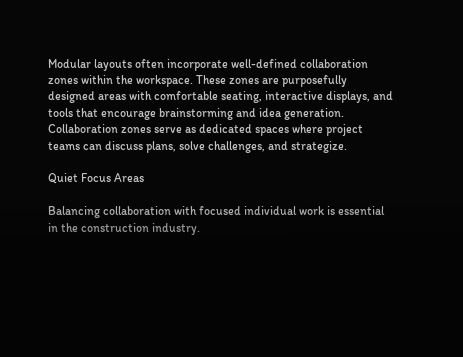Modular layouts often incorporate well-defined collaboration zones within the workspace. These zones are purposefully designed areas with comfortable seating, interactive displays, and tools that encourage brainstorming and idea generation. Collaboration zones serve as dedicated spaces where project teams can discuss plans, solve challenges, and strategize.

Quiet Focus Areas

Balancing collaboration with focused individual work is essential in the construction industry.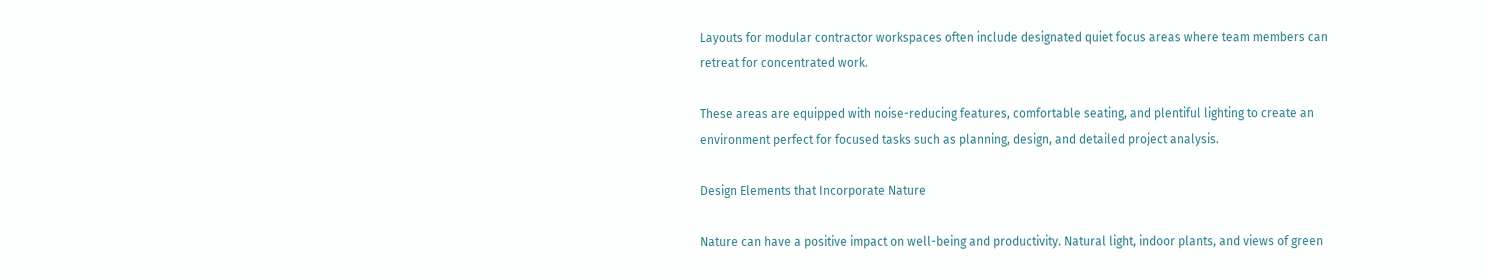Layouts for modular contractor workspaces often include designated quiet focus areas where team members can retreat for concentrated work.

These areas are equipped with noise-reducing features, comfortable seating, and plentiful lighting to create an environment perfect for focused tasks such as planning, design, and detailed project analysis.

Design Elements that Incorporate Nature

Nature can have a positive impact on well-being and productivity. Natural light, indoor plants, and views of green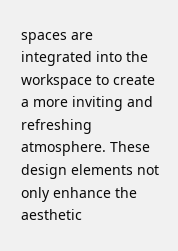spaces are integrated into the workspace to create a more inviting and refreshing atmosphere. These design elements not only enhance the aesthetic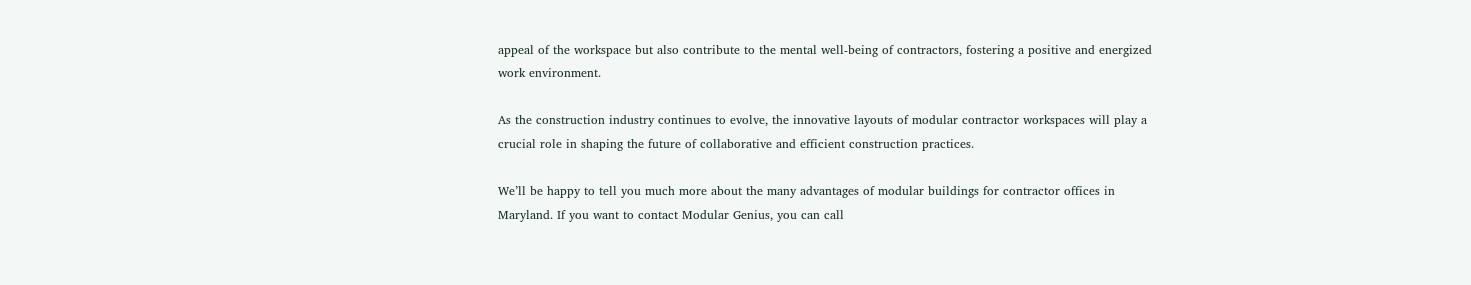appeal of the workspace but also contribute to the mental well-being of contractors, fostering a positive and energized work environment.

As the construction industry continues to evolve, the innovative layouts of modular contractor workspaces will play a crucial role in shaping the future of collaborative and efficient construction practices.

We’ll be happy to tell you much more about the many advantages of modular buildings for contractor offices in Maryland. If you want to contact Modular Genius, you can call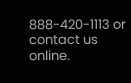888-420-1113 or contact us online.